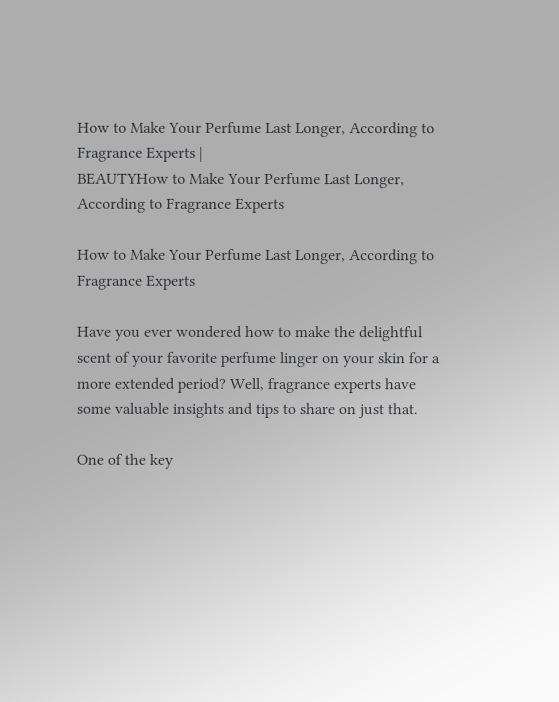How to Make Your Perfume Last Longer, According to Fragrance Experts |
BEAUTYHow to Make Your Perfume Last Longer, According to Fragrance Experts

How to Make Your Perfume Last Longer, According to Fragrance Experts

Have you ever wondered how to make the delightful scent of your favorite perfume linger on your skin for a more extended period? Well, fragrance experts have some valuable insights and tips to share on just that.

One of the key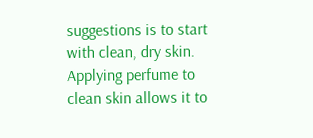suggestions is to start with clean, dry skin. Applying perfume to clean skin allows it to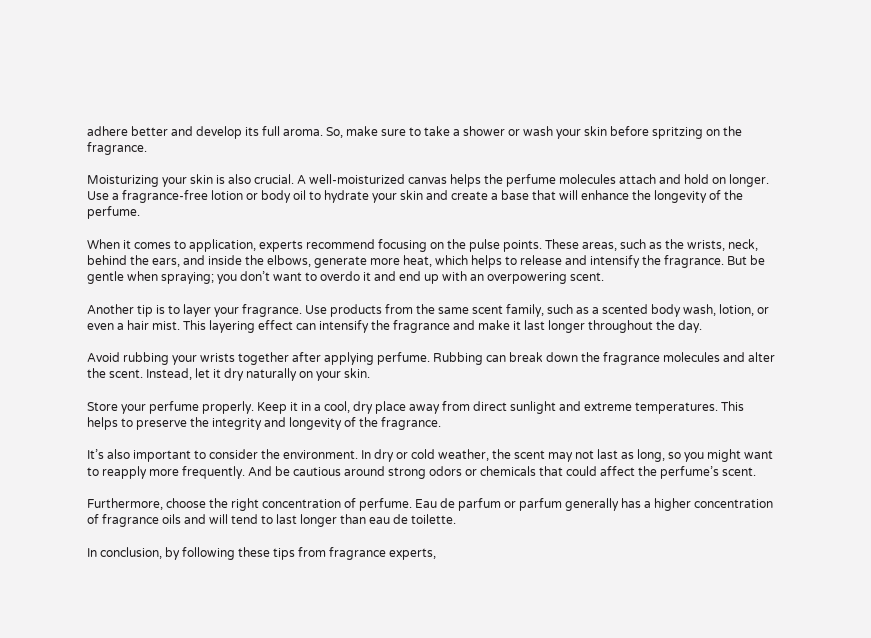adhere better and develop its full aroma. So, make sure to take a shower or wash your skin before spritzing on the fragrance.

Moisturizing your skin is also crucial. A well-moisturized canvas helps the perfume molecules attach and hold on longer. Use a fragrance-free lotion or body oil to hydrate your skin and create a base that will enhance the longevity of the perfume.

When it comes to application, experts recommend focusing on the pulse points. These areas, such as the wrists, neck, behind the ears, and inside the elbows, generate more heat, which helps to release and intensify the fragrance. But be gentle when spraying; you don’t want to overdo it and end up with an overpowering scent.

Another tip is to layer your fragrance. Use products from the same scent family, such as a scented body wash, lotion, or even a hair mist. This layering effect can intensify the fragrance and make it last longer throughout the day.

Avoid rubbing your wrists together after applying perfume. Rubbing can break down the fragrance molecules and alter the scent. Instead, let it dry naturally on your skin.

Store your perfume properly. Keep it in a cool, dry place away from direct sunlight and extreme temperatures. This helps to preserve the integrity and longevity of the fragrance.

It’s also important to consider the environment. In dry or cold weather, the scent may not last as long, so you might want to reapply more frequently. And be cautious around strong odors or chemicals that could affect the perfume’s scent.

Furthermore, choose the right concentration of perfume. Eau de parfum or parfum generally has a higher concentration of fragrance oils and will tend to last longer than eau de toilette.

In conclusion, by following these tips from fragrance experts,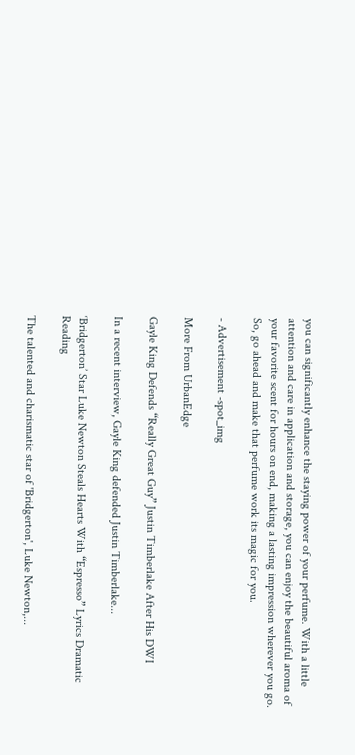you can significantly enhance the staying power of your perfume. With a little attention and care in application and storage, you can enjoy the beautiful aroma of your favorite scent for hours on end, making a lasting impression wherever you go. So, go ahead and make that perfume work its magic for you.

- Advertisement -spot_img

More From UrbanEdge

Gayle King Defends “Really Great Guy” Justin Timberlake After His DWI

In a recent interview, Gayle King defended Justin Timberlake...

‘Bridgerton’ Star Luke Newton Steals Hearts With “Espresso” Lyrics Dramatic Reading

The talented and charismatic star of 'Bridgerton', Luke Newton,...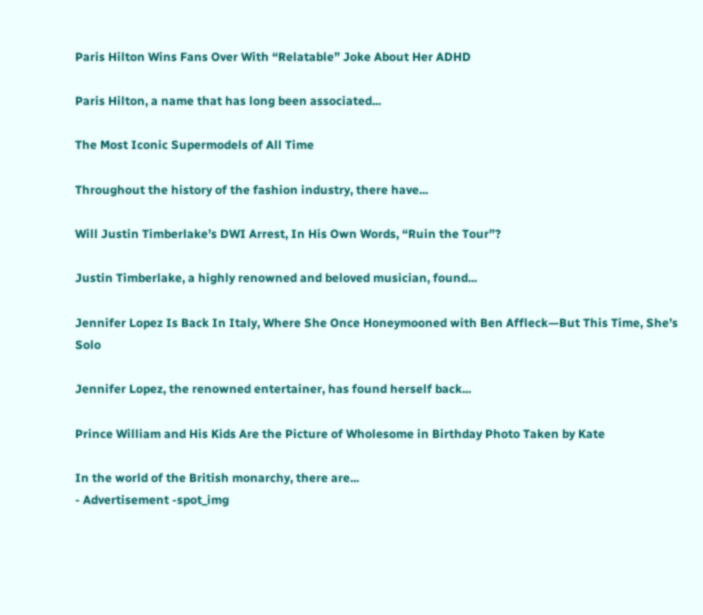Paris Hilton Wins Fans Over With “Relatable” Joke About Her ADHD

Paris Hilton, a name that has long been associated...

The Most Iconic Supermodels of All Time

Throughout the history of the fashion industry, there have...

Will Justin Timberlake’s DWI Arrest, In His Own Words, “Ruin the Tour”?

Justin Timberlake, a highly renowned and beloved musician, found...

Jennifer Lopez Is Back In Italy, Where She Once Honeymooned with Ben Affleck—But This Time, She’s Solo

Jennifer Lopez, the renowned entertainer, has found herself back...

Prince William and His Kids Are the Picture of Wholesome in Birthday Photo Taken by Kate

In the world of the British monarchy, there are...
- Advertisement -spot_img